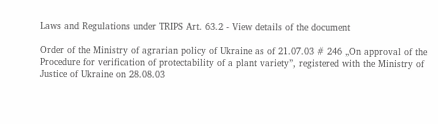Laws and Regulations under TRIPS Art. 63.2 - View details of the document

Order of the Ministry of agrarian policy of Ukraine as of 21.07.03 # 246 „On approval of the Procedure for verification of protectability of a plant variety”, registered with the Ministry of Justice of Ukraine on 28.08.03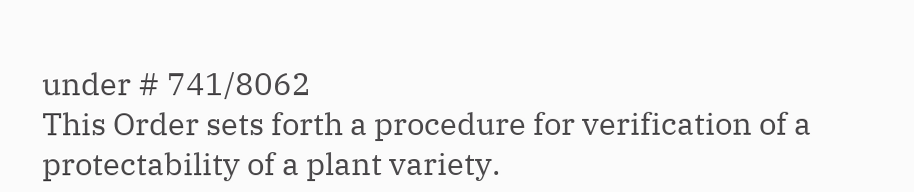under # 741/8062
This Order sets forth a procedure for verification of a protectability of a plant variety.